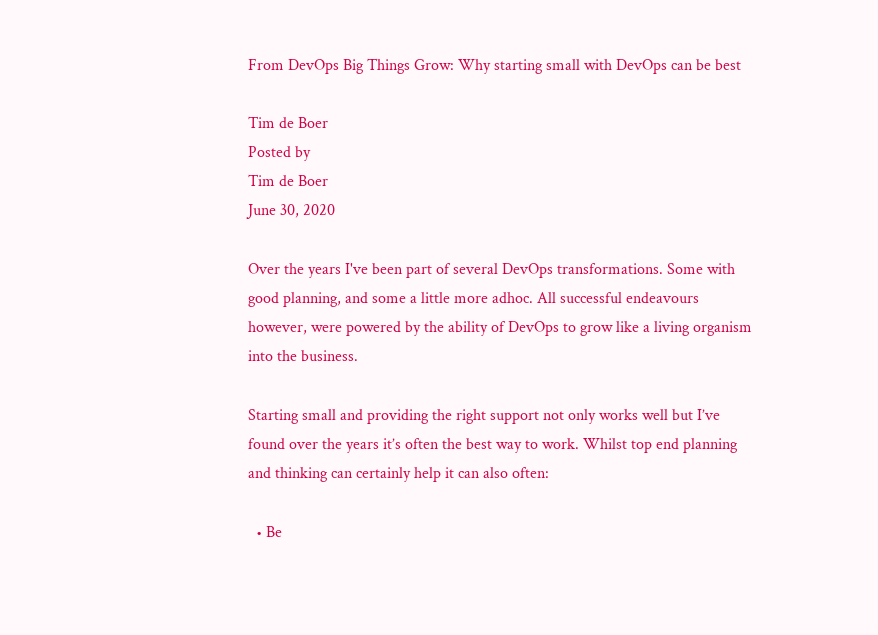From DevOps Big Things Grow: Why starting small with DevOps can be best

Tim de Boer
Posted by
Tim de Boer
June 30, 2020

Over the years I've been part of several DevOps transformations. Some with good planning, and some a little more adhoc. All successful endeavours however, were powered by the ability of DevOps to grow like a living organism into the business.

Starting small and providing the right support not only works well but I’ve found over the years it’s often the best way to work. Whilst top end planning and thinking can certainly help it can also often:

  • Be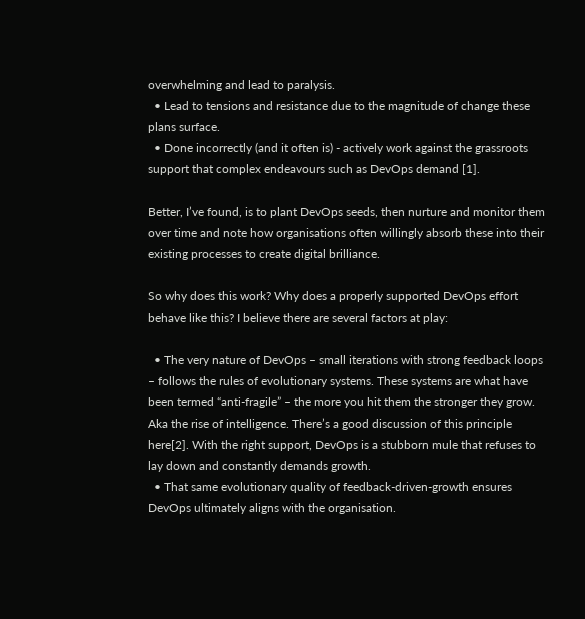overwhelming and lead to paralysis.
  • Lead to tensions and resistance due to the magnitude of change these plans surface.
  • Done incorrectly (and it often is) - actively work against the grassroots support that complex endeavours such as DevOps demand [1].

Better, I’ve found, is to plant DevOps seeds, then nurture and monitor them over time and note how organisations often willingly absorb these into their existing processes to create digital brilliance.

So why does this work? Why does a properly supported DevOps effort behave like this? I believe there are several factors at play:

  • The very nature of DevOps – small iterations with strong feedback loops – follows the rules of evolutionary systems. These systems are what have been termed “anti-fragile” – the more you hit them the stronger they grow. Aka the rise of intelligence. There’s a good discussion of this principle here[2]. With the right support, DevOps is a stubborn mule that refuses to lay down and constantly demands growth.
  • That same evolutionary quality of feedback-driven-growth ensures DevOps ultimately aligns with the organisation.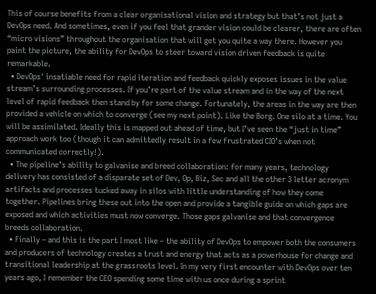This of course benefits from a clear organisational vision and strategy but that’s not just a DevOps need. And sometimes, even if you feel that grander vision could be clearer, there are often “micro visions” throughout the organisation that will get you quite a way there. However you paint the picture, the ability for DevOps to steer toward vision driven feedback is quite remarkable.
  • DevOps' insatiable need for rapid iteration and feedback quickly exposes issues in the value stream’s surrounding processes. If you’re part of the value stream and in the way of the next level of rapid feedback then stand by for some change. Fortunately, the areas in the way are then provided a vehicle on which to converge (see my next point). Like the Borg. One silo at a time. You will be assimilated. Ideally this is mapped out ahead of time, but I’ve seen the “just in time” approach work too (though it can admittedly result in a few frustrated CIO’s when not communicated correctly!).
  • The pipeline’s ability to galvanise and breed collaboration: for many years, technology delivery has consisted of a disparate set of Dev, Op, Biz, Sec and all the other 3 letter acronym artifacts and processes tucked away in silos with little understanding of how they come together. Pipelines bring these out into the open and provide a tangible guide on which gaps are exposed and which activities must now converge. Those gaps galvanise and that convergence breeds collaboration.
  • Finally – and this is the part I most like – the ability of DevOps to empower both the consumers and producers of technology creates a trust and energy that acts as a powerhouse for change and transitional leadership at the grassroots level. In my very first encounter with DevOps over ten years ago, I remember the CEO spending some time with us once during a sprint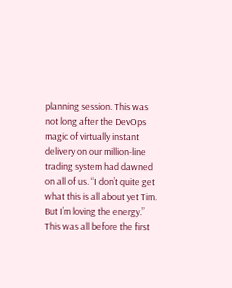planning session. This was not long after the DevOps magic of virtually instant delivery on our million-line trading system had dawned on all of us. “I don’t quite get what this is all about yet Tim. But I’m loving the energy.” This was all before the first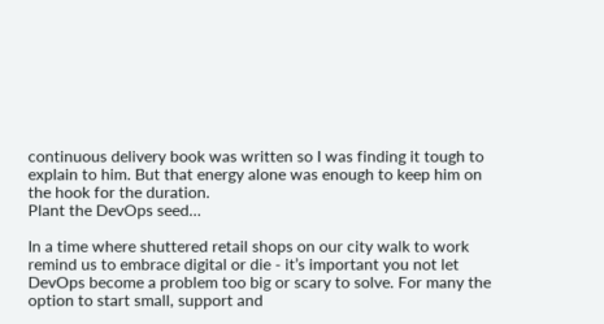continuous delivery book was written so I was finding it tough to explain to him. But that energy alone was enough to keep him on the hook for the duration.
Plant the DevOps seed…

In a time where shuttered retail shops on our city walk to work remind us to embrace digital or die - it’s important you not let DevOps become a problem too big or scary to solve. For many the option to start small, support and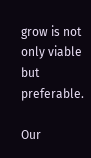grow is not only viable but preferable.

Our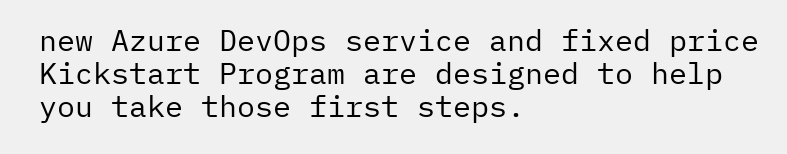new Azure DevOps service and fixed price Kickstart Program are designed to help you take those first steps.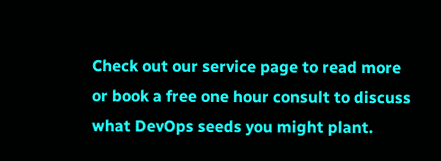Check out our service page to read more or book a free one hour consult to discuss what DevOps seeds you might plant.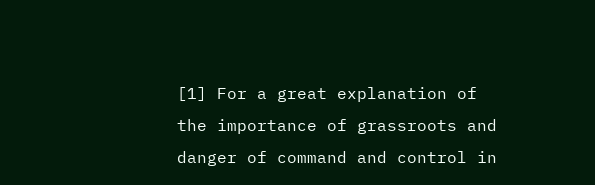[1] For a great explanation of the importance of grassroots and danger of command and control in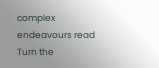complex endeavours read Turn the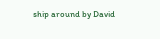ship around by David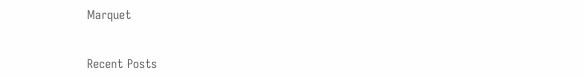Marquet


Recent Posts